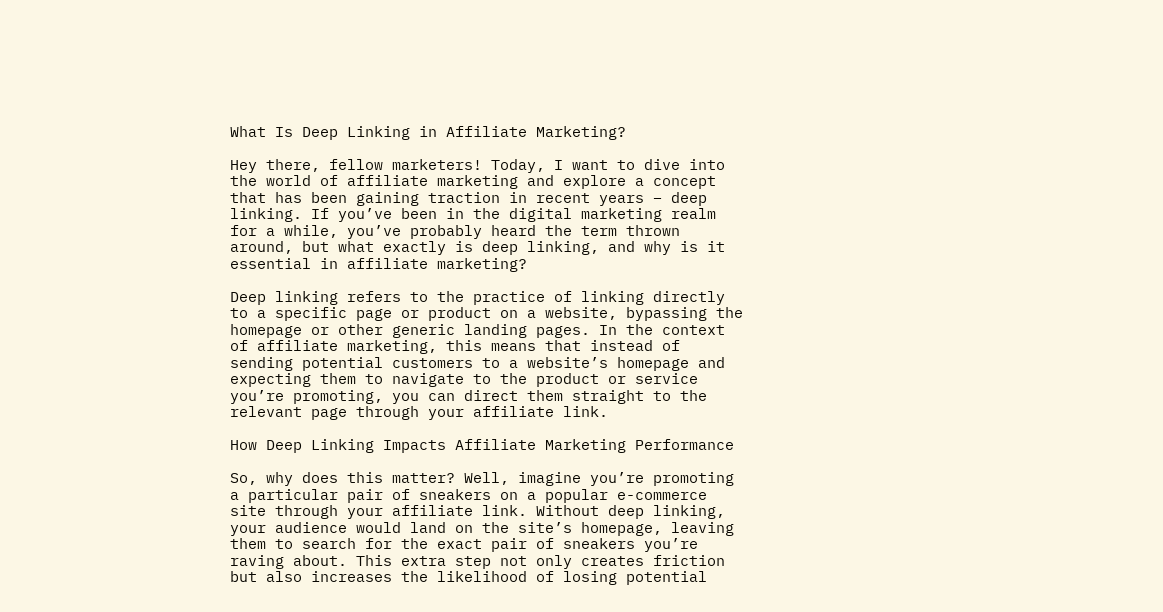What Is Deep Linking in Affiliate Marketing?

Hey there, fellow marketers! Today, I want to dive into the world of affiliate marketing and explore a concept that has been gaining traction in recent years – deep linking. If you’ve been in the digital marketing realm for a while, you’ve probably heard the term thrown around, but what exactly is deep linking, and why is it essential in affiliate marketing?

Deep linking refers to the practice of linking directly to a specific page or product on a website, bypassing the homepage or other generic landing pages. In the context of affiliate marketing, this means that instead of sending potential customers to a website’s homepage and expecting them to navigate to the product or service you’re promoting, you can direct them straight to the relevant page through your affiliate link.

How Deep Linking Impacts Affiliate Marketing Performance

So, why does this matter? Well, imagine you’re promoting a particular pair of sneakers on a popular e-commerce site through your affiliate link. Without deep linking, your audience would land on the site’s homepage, leaving them to search for the exact pair of sneakers you’re raving about. This extra step not only creates friction but also increases the likelihood of losing potential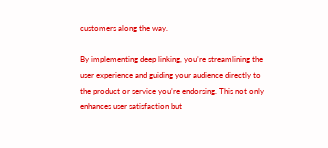customers along the way.

By implementing deep linking, you’re streamlining the user experience and guiding your audience directly to the product or service you’re endorsing. This not only enhances user satisfaction but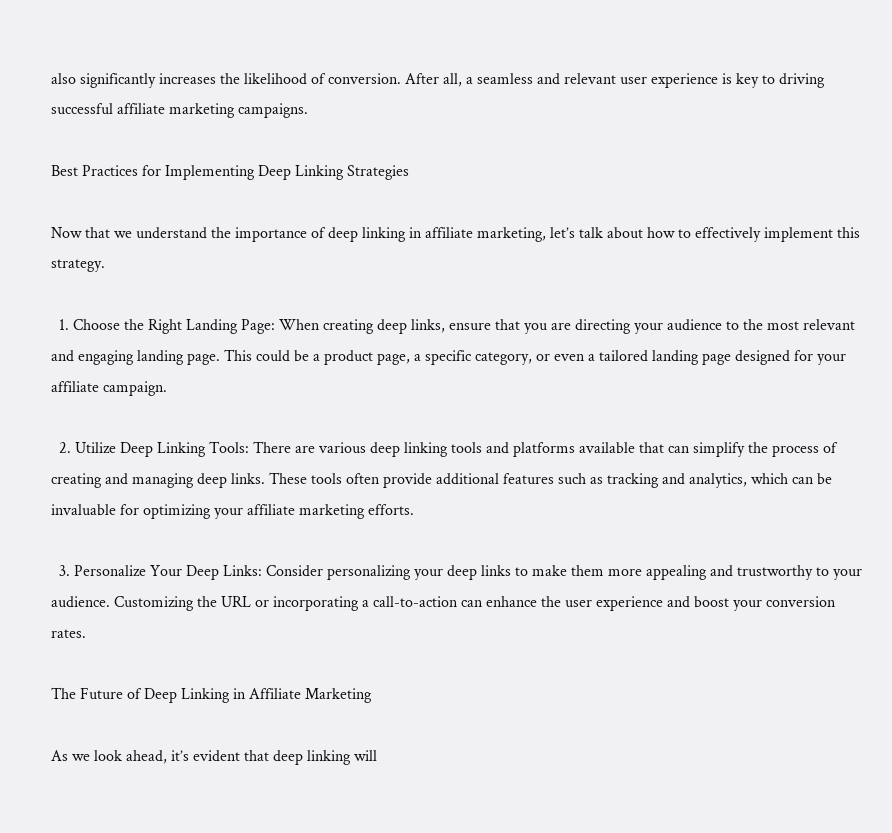also significantly increases the likelihood of conversion. After all, a seamless and relevant user experience is key to driving successful affiliate marketing campaigns.

Best Practices for Implementing Deep Linking Strategies

Now that we understand the importance of deep linking in affiliate marketing, let’s talk about how to effectively implement this strategy.

  1. Choose the Right Landing Page: When creating deep links, ensure that you are directing your audience to the most relevant and engaging landing page. This could be a product page, a specific category, or even a tailored landing page designed for your affiliate campaign.

  2. Utilize Deep Linking Tools: There are various deep linking tools and platforms available that can simplify the process of creating and managing deep links. These tools often provide additional features such as tracking and analytics, which can be invaluable for optimizing your affiliate marketing efforts.

  3. Personalize Your Deep Links: Consider personalizing your deep links to make them more appealing and trustworthy to your audience. Customizing the URL or incorporating a call-to-action can enhance the user experience and boost your conversion rates.

The Future of Deep Linking in Affiliate Marketing

As we look ahead, it’s evident that deep linking will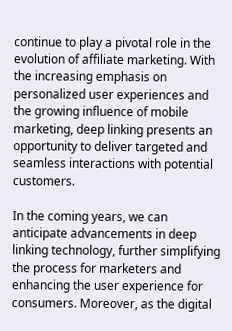continue to play a pivotal role in the evolution of affiliate marketing. With the increasing emphasis on personalized user experiences and the growing influence of mobile marketing, deep linking presents an opportunity to deliver targeted and seamless interactions with potential customers.

In the coming years, we can anticipate advancements in deep linking technology, further simplifying the process for marketers and enhancing the user experience for consumers. Moreover, as the digital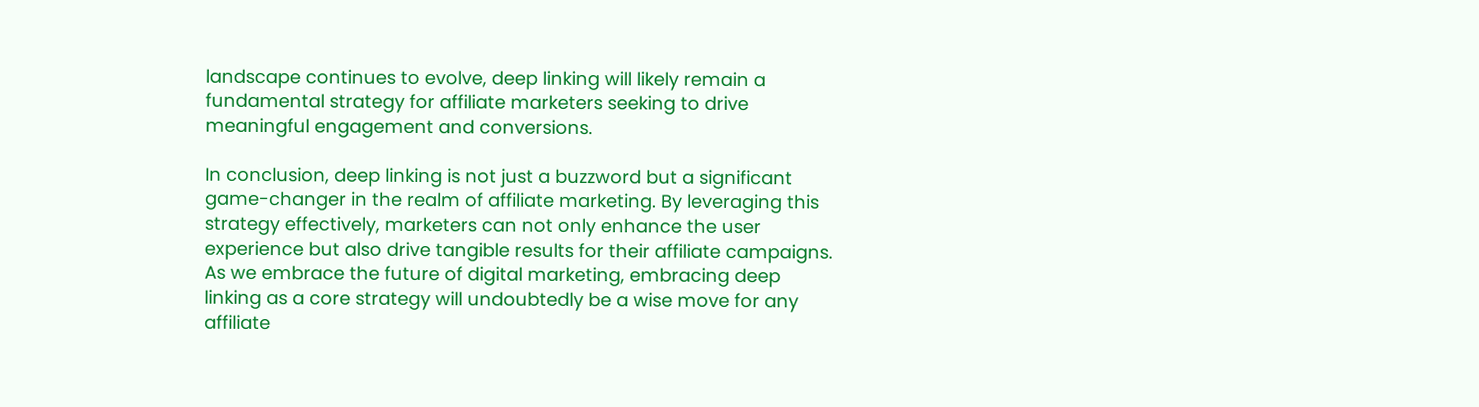landscape continues to evolve, deep linking will likely remain a fundamental strategy for affiliate marketers seeking to drive meaningful engagement and conversions.

In conclusion, deep linking is not just a buzzword but a significant game-changer in the realm of affiliate marketing. By leveraging this strategy effectively, marketers can not only enhance the user experience but also drive tangible results for their affiliate campaigns. As we embrace the future of digital marketing, embracing deep linking as a core strategy will undoubtedly be a wise move for any affiliate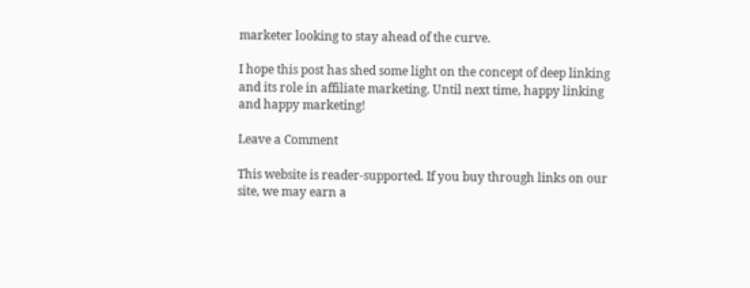marketer looking to stay ahead of the curve.

I hope this post has shed some light on the concept of deep linking and its role in affiliate marketing. Until next time, happy linking and happy marketing!

Leave a Comment

This website is reader-supported. If you buy through links on our site, we may earn a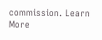commission. Learn More